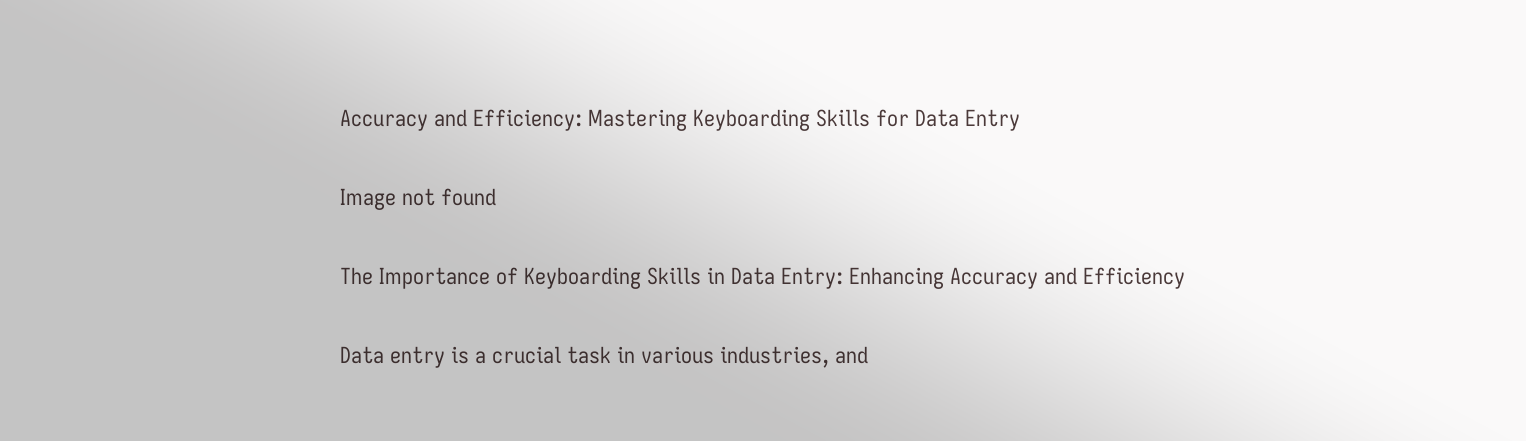Accuracy and Efficiency: Mastering Keyboarding Skills for Data Entry

Image not found

The Importance of Keyboarding Skills in Data Entry: Enhancing Accuracy and Efficiency

Data entry is a crucial task in various industries, and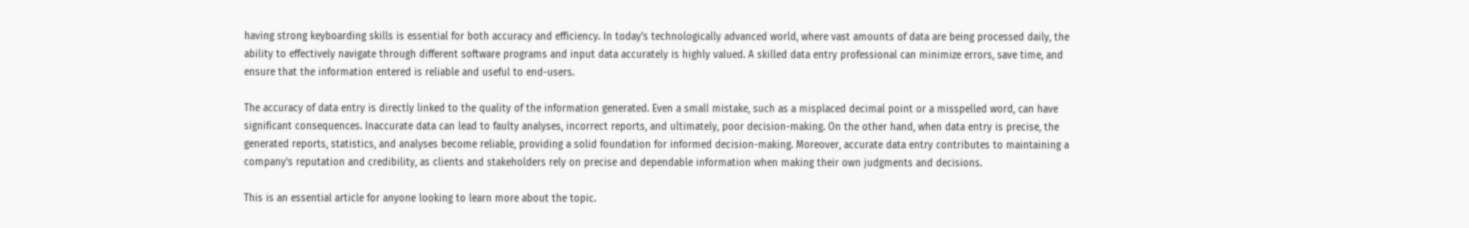having strong keyboarding skills is essential for both accuracy and efficiency. In today's technologically advanced world, where vast amounts of data are being processed daily, the ability to effectively navigate through different software programs and input data accurately is highly valued. A skilled data entry professional can minimize errors, save time, and ensure that the information entered is reliable and useful to end-users.

The accuracy of data entry is directly linked to the quality of the information generated. Even a small mistake, such as a misplaced decimal point or a misspelled word, can have significant consequences. Inaccurate data can lead to faulty analyses, incorrect reports, and ultimately, poor decision-making. On the other hand, when data entry is precise, the generated reports, statistics, and analyses become reliable, providing a solid foundation for informed decision-making. Moreover, accurate data entry contributes to maintaining a company's reputation and credibility, as clients and stakeholders rely on precise and dependable information when making their own judgments and decisions.

This is an essential article for anyone looking to learn more about the topic.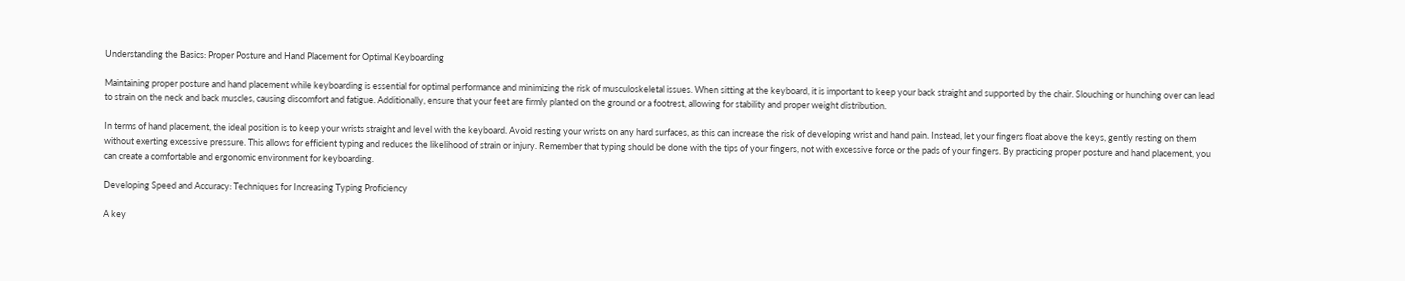Understanding the Basics: Proper Posture and Hand Placement for Optimal Keyboarding

Maintaining proper posture and hand placement while keyboarding is essential for optimal performance and minimizing the risk of musculoskeletal issues. When sitting at the keyboard, it is important to keep your back straight and supported by the chair. Slouching or hunching over can lead to strain on the neck and back muscles, causing discomfort and fatigue. Additionally, ensure that your feet are firmly planted on the ground or a footrest, allowing for stability and proper weight distribution.

In terms of hand placement, the ideal position is to keep your wrists straight and level with the keyboard. Avoid resting your wrists on any hard surfaces, as this can increase the risk of developing wrist and hand pain. Instead, let your fingers float above the keys, gently resting on them without exerting excessive pressure. This allows for efficient typing and reduces the likelihood of strain or injury. Remember that typing should be done with the tips of your fingers, not with excessive force or the pads of your fingers. By practicing proper posture and hand placement, you can create a comfortable and ergonomic environment for keyboarding.

Developing Speed and Accuracy: Techniques for Increasing Typing Proficiency

A key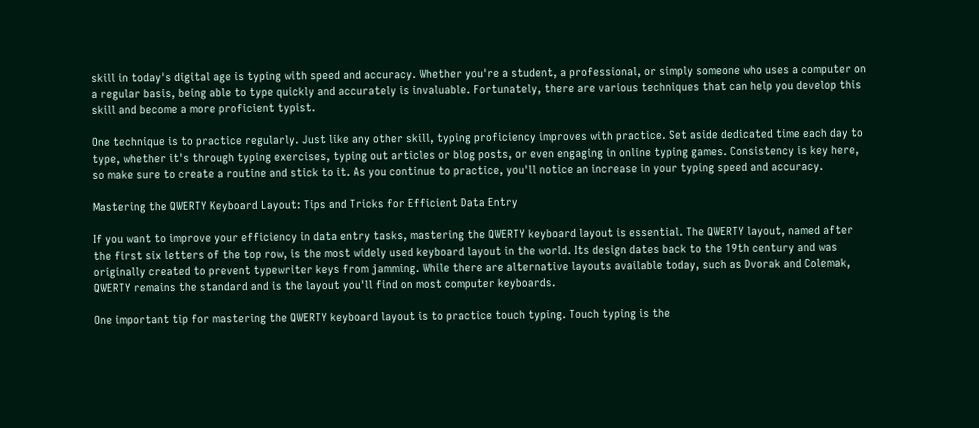skill in today's digital age is typing with speed and accuracy. Whether you're a student, a professional, or simply someone who uses a computer on a regular basis, being able to type quickly and accurately is invaluable. Fortunately, there are various techniques that can help you develop this skill and become a more proficient typist.

One technique is to practice regularly. Just like any other skill, typing proficiency improves with practice. Set aside dedicated time each day to type, whether it's through typing exercises, typing out articles or blog posts, or even engaging in online typing games. Consistency is key here, so make sure to create a routine and stick to it. As you continue to practice, you'll notice an increase in your typing speed and accuracy.

Mastering the QWERTY Keyboard Layout: Tips and Tricks for Efficient Data Entry

If you want to improve your efficiency in data entry tasks, mastering the QWERTY keyboard layout is essential. The QWERTY layout, named after the first six letters of the top row, is the most widely used keyboard layout in the world. Its design dates back to the 19th century and was originally created to prevent typewriter keys from jamming. While there are alternative layouts available today, such as Dvorak and Colemak, QWERTY remains the standard and is the layout you'll find on most computer keyboards.

One important tip for mastering the QWERTY keyboard layout is to practice touch typing. Touch typing is the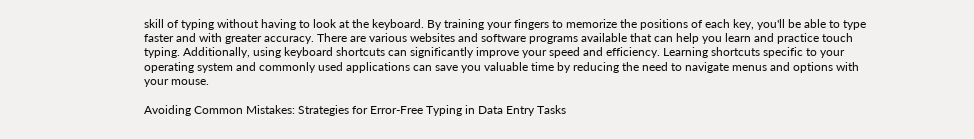skill of typing without having to look at the keyboard. By training your fingers to memorize the positions of each key, you'll be able to type faster and with greater accuracy. There are various websites and software programs available that can help you learn and practice touch typing. Additionally, using keyboard shortcuts can significantly improve your speed and efficiency. Learning shortcuts specific to your operating system and commonly used applications can save you valuable time by reducing the need to navigate menus and options with your mouse.

Avoiding Common Mistakes: Strategies for Error-Free Typing in Data Entry Tasks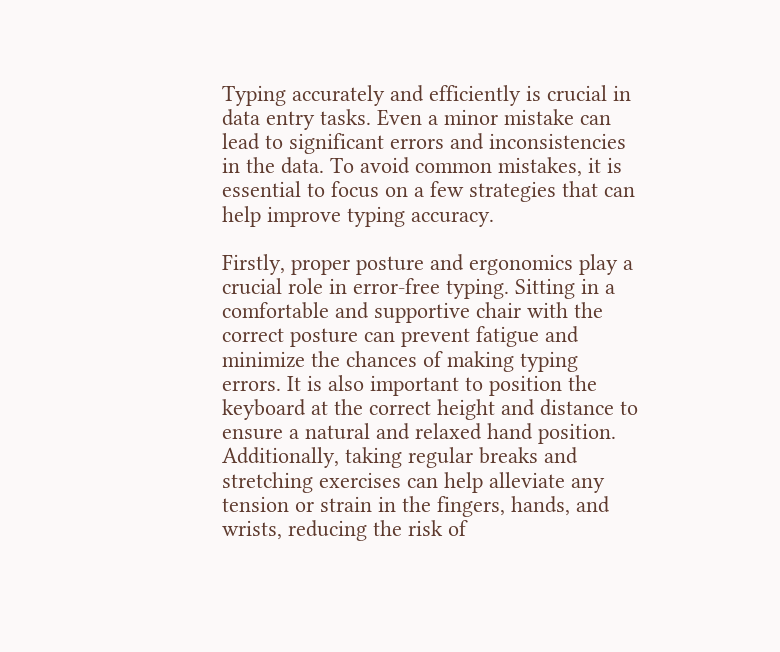Typing accurately and efficiently is crucial in data entry tasks. Even a minor mistake can lead to significant errors and inconsistencies in the data. To avoid common mistakes, it is essential to focus on a few strategies that can help improve typing accuracy.

Firstly, proper posture and ergonomics play a crucial role in error-free typing. Sitting in a comfortable and supportive chair with the correct posture can prevent fatigue and minimize the chances of making typing errors. It is also important to position the keyboard at the correct height and distance to ensure a natural and relaxed hand position. Additionally, taking regular breaks and stretching exercises can help alleviate any tension or strain in the fingers, hands, and wrists, reducing the risk of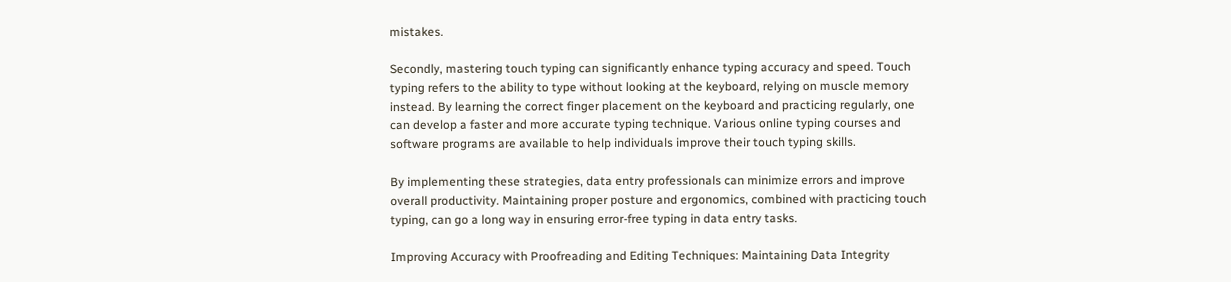mistakes.

Secondly, mastering touch typing can significantly enhance typing accuracy and speed. Touch typing refers to the ability to type without looking at the keyboard, relying on muscle memory instead. By learning the correct finger placement on the keyboard and practicing regularly, one can develop a faster and more accurate typing technique. Various online typing courses and software programs are available to help individuals improve their touch typing skills.

By implementing these strategies, data entry professionals can minimize errors and improve overall productivity. Maintaining proper posture and ergonomics, combined with practicing touch typing, can go a long way in ensuring error-free typing in data entry tasks.

Improving Accuracy with Proofreading and Editing Techniques: Maintaining Data Integrity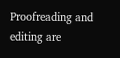Proofreading and editing are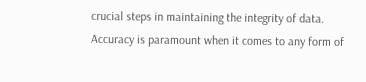crucial steps in maintaining the integrity of data. Accuracy is paramount when it comes to any form of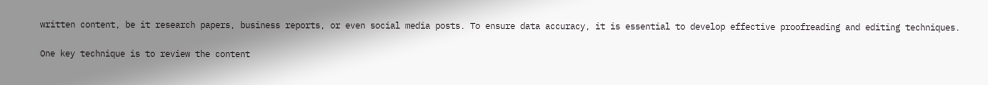written content, be it research papers, business reports, or even social media posts. To ensure data accuracy, it is essential to develop effective proofreading and editing techniques.

One key technique is to review the content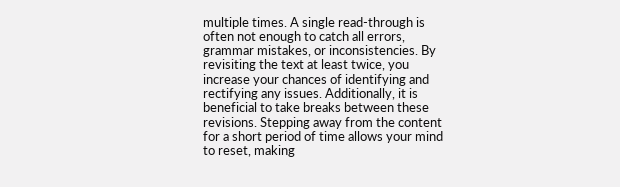multiple times. A single read-through is often not enough to catch all errors, grammar mistakes, or inconsistencies. By revisiting the text at least twice, you increase your chances of identifying and rectifying any issues. Additionally, it is beneficial to take breaks between these revisions. Stepping away from the content for a short period of time allows your mind to reset, making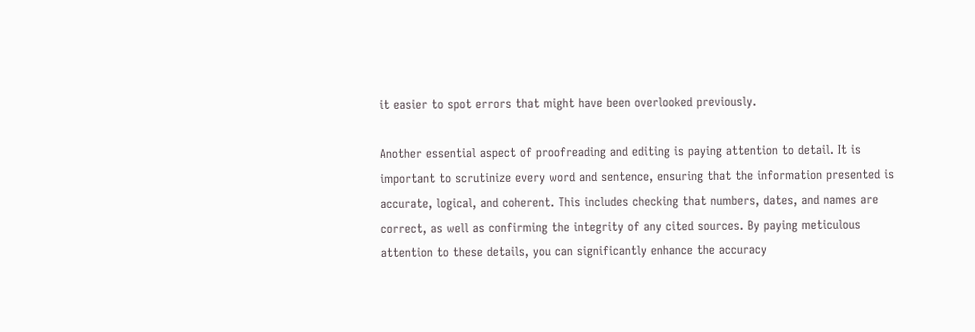it easier to spot errors that might have been overlooked previously.

Another essential aspect of proofreading and editing is paying attention to detail. It is important to scrutinize every word and sentence, ensuring that the information presented is accurate, logical, and coherent. This includes checking that numbers, dates, and names are correct, as well as confirming the integrity of any cited sources. By paying meticulous attention to these details, you can significantly enhance the accuracy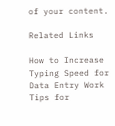of your content.

Related Links

How to Increase Typing Speed for Data Entry Work
Tips for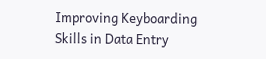Improving Keyboarding Skills in Data Entry